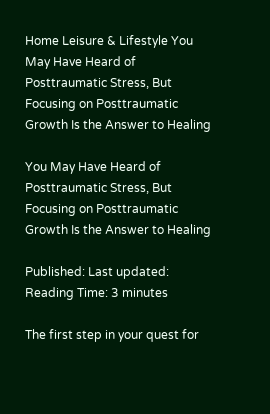Home Leisure & Lifestyle You May Have Heard of Posttraumatic Stress, But Focusing on Posttraumatic Growth Is the Answer to Healing

You May Have Heard of Posttraumatic Stress, But Focusing on Posttraumatic Growth Is the Answer to Healing

Published: Last updated:
Reading Time: 3 minutes

The first step in your quest for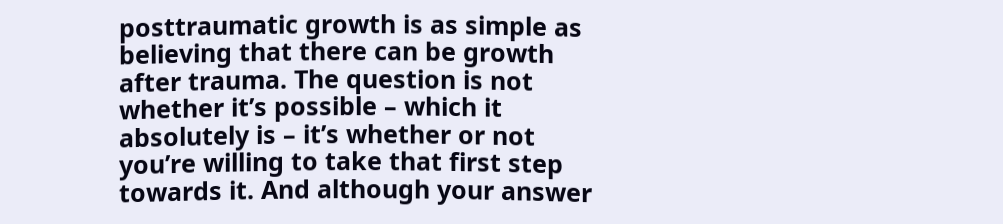posttraumatic growth is as simple as believing that there can be growth after trauma. The question is not whether it’s possible – which it absolutely is – it’s whether or not you’re willing to take that first step towards it. And although your answer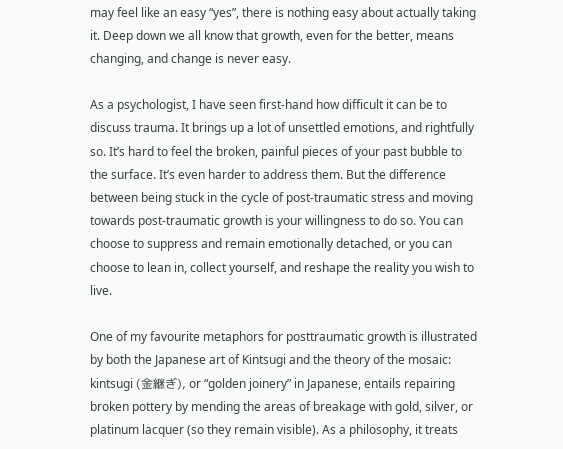may feel like an easy “yes”, there is nothing easy about actually taking it. Deep down we all know that growth, even for the better, means changing, and change is never easy.

As a psychologist, I have seen first-hand how difficult it can be to discuss trauma. It brings up a lot of unsettled emotions, and rightfully so. It’s hard to feel the broken, painful pieces of your past bubble to the surface. It’s even harder to address them. But the difference between being stuck in the cycle of post-traumatic stress and moving towards post-traumatic growth is your willingness to do so. You can choose to suppress and remain emotionally detached, or you can choose to lean in, collect yourself, and reshape the reality you wish to live.

One of my favourite metaphors for posttraumatic growth is illustrated by both the Japanese art of Kintsugi and the theory of the mosaic: kintsugi (金継ぎ), or “golden joinery” in Japanese, entails repairing broken pottery by mending the areas of breakage with gold, silver, or platinum lacquer (so they remain visible). As a philosophy, it treats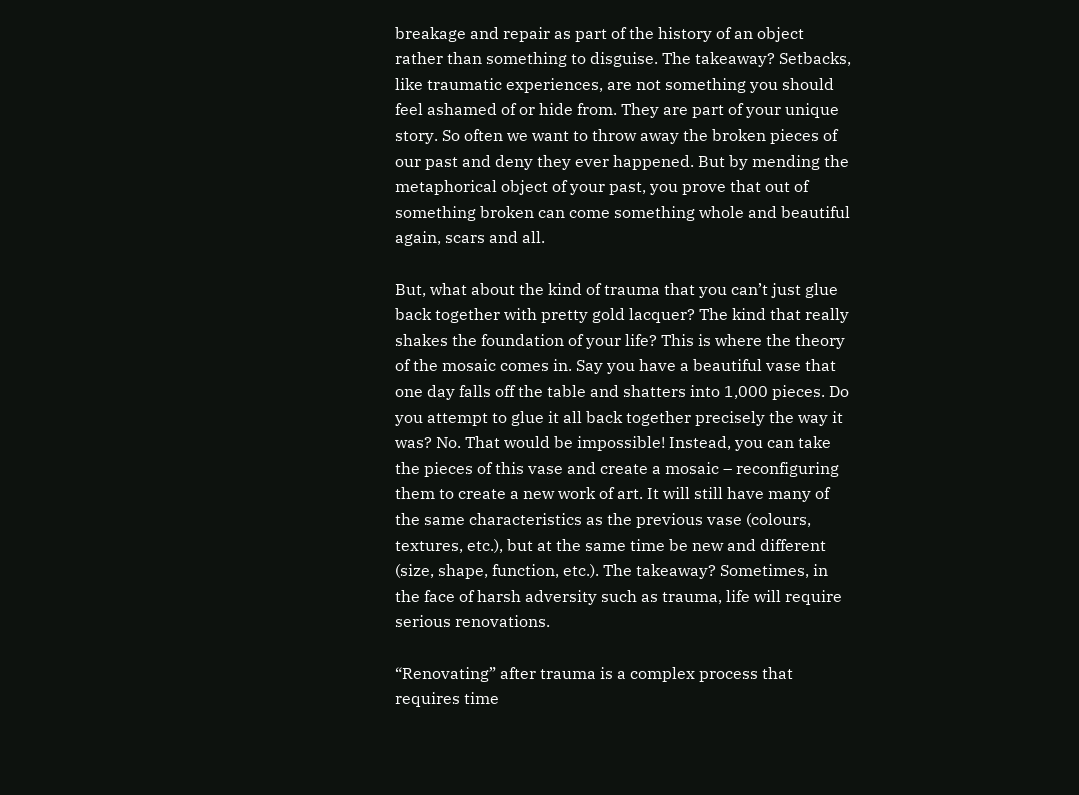breakage and repair as part of the history of an object rather than something to disguise. The takeaway? Setbacks, like traumatic experiences, are not something you should feel ashamed of or hide from. They are part of your unique story. So often we want to throw away the broken pieces of our past and deny they ever happened. But by mending the metaphorical object of your past, you prove that out of something broken can come something whole and beautiful again, scars and all.

But, what about the kind of trauma that you can’t just glue back together with pretty gold lacquer? The kind that really shakes the foundation of your life? This is where the theory of the mosaic comes in. Say you have a beautiful vase that one day falls off the table and shatters into 1,000 pieces. Do you attempt to glue it all back together precisely the way it was? No. That would be impossible! Instead, you can take the pieces of this vase and create a mosaic – reconfiguring them to create a new work of art. It will still have many of the same characteristics as the previous vase (colours, textures, etc.), but at the same time be new and different (size, shape, function, etc.). The takeaway? Sometimes, in the face of harsh adversity such as trauma, life will require serious renovations.

“Renovating” after trauma is a complex process that requires time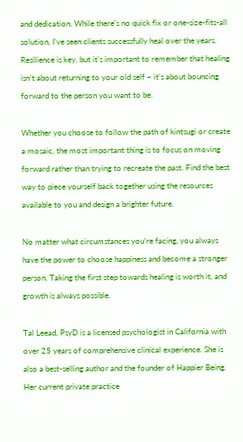and dedication. While there’s no quick fix or one-size-fits-all solution, I’ve seen clients successfully heal over the years. Resilience is key, but it’s important to remember that healing isn’t about returning to your old self – it’s about bouncing forward to the person you want to be.

Whether you choose to follow the path of kintsugi or create a mosaic, the most important thing is to focus on moving forward rather than trying to recreate the past. Find the best way to piece yourself back together using the resources available to you and design a brighter future.

No matter what circumstances you’re facing, you always have the power to choose happiness and become a stronger person. Taking the first step towards healing is worth it, and growth is always possible.

Tal Leead, PsyD is a licensed psychologist in California with over 25 years of comprehensive clinical experience. She is also a best-selling author and the founder of Happier Being. Her current private practice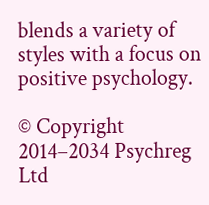blends a variety of styles with a focus on positive psychology.

© Copyright 2014–2034 Psychreg Ltd